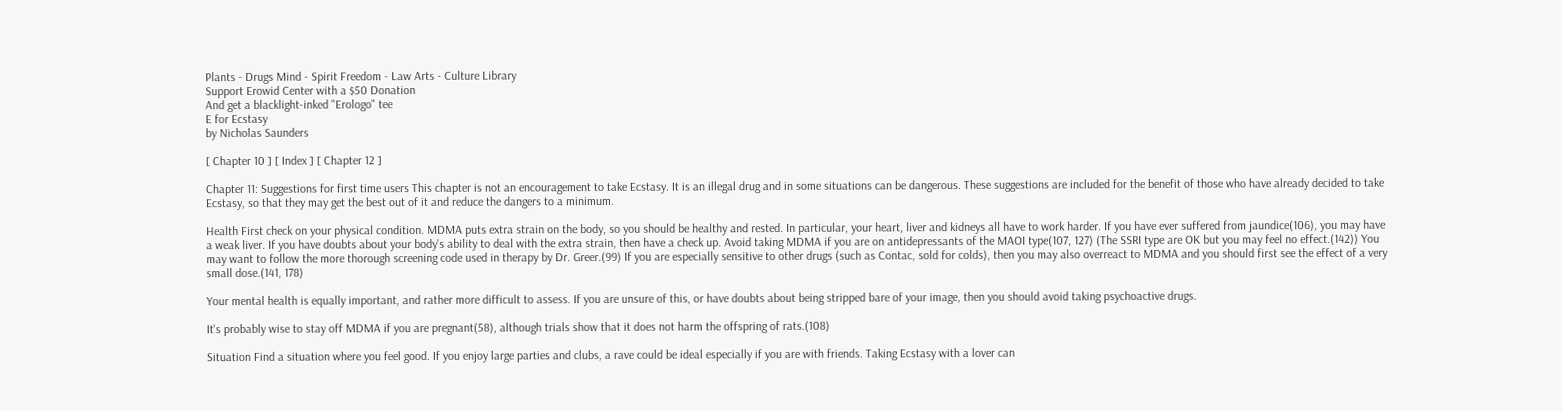Plants - Drugs Mind - Spirit Freedom - Law Arts - Culture Library
Support Erowid Center with a $50 Donation
And get a blacklight-inked "Erologo" tee
E for Ecstasy
by Nicholas Saunders

[ Chapter 10 ] [ Index ] [ Chapter 12 ]

Chapter 11: Suggestions for first time users This chapter is not an encouragement to take Ecstasy. It is an illegal drug and in some situations can be dangerous. These suggestions are included for the benefit of those who have already decided to take Ecstasy, so that they may get the best out of it and reduce the dangers to a minimum.

Health First check on your physical condition. MDMA puts extra strain on the body, so you should be healthy and rested. In particular, your heart, liver and kidneys all have to work harder. If you have ever suffered from jaundice(106), you may have a weak liver. If you have doubts about your body's ability to deal with the extra strain, then have a check up. Avoid taking MDMA if you are on antidepressants of the MAOI type(107, 127) (The SSRI type are OK but you may feel no effect.(142)) You may want to follow the more thorough screening code used in therapy by Dr. Greer.(99) If you are especially sensitive to other drugs (such as Contac, sold for colds), then you may also overreact to MDMA and you should first see the effect of a very small dose.(141, 178)

Your mental health is equally important, and rather more difficult to assess. If you are unsure of this, or have doubts about being stripped bare of your image, then you should avoid taking psychoactive drugs.

It's probably wise to stay off MDMA if you are pregnant(58), although trials show that it does not harm the offspring of rats.(108)

Situation Find a situation where you feel good. If you enjoy large parties and clubs, a rave could be ideal especially if you are with friends. Taking Ecstasy with a lover can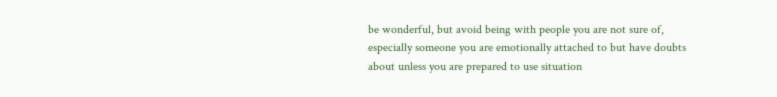be wonderful, but avoid being with people you are not sure of, especially someone you are emotionally attached to but have doubts about unless you are prepared to use situation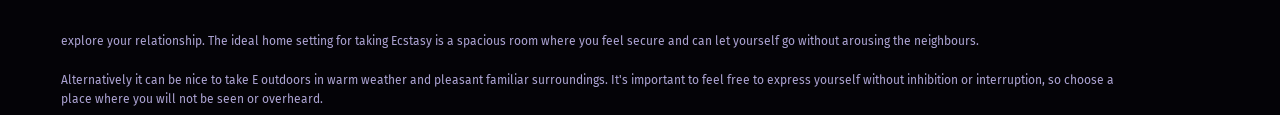explore your relationship. The ideal home setting for taking Ecstasy is a spacious room where you feel secure and can let yourself go without arousing the neighbours.

Alternatively it can be nice to take E outdoors in warm weather and pleasant familiar surroundings. It's important to feel free to express yourself without inhibition or interruption, so choose a place where you will not be seen or overheard.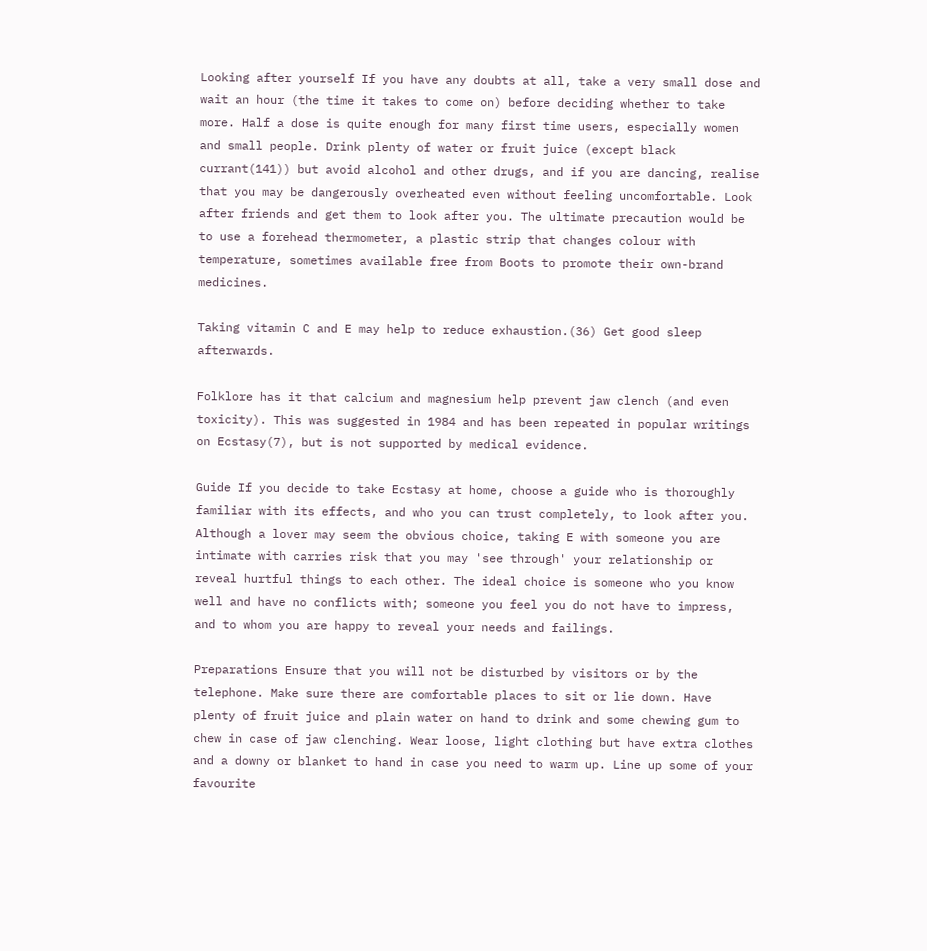Looking after yourself If you have any doubts at all, take a very small dose and wait an hour (the time it takes to come on) before deciding whether to take more. Half a dose is quite enough for many first time users, especially women and small people. Drink plenty of water or fruit juice (except black currant(141)) but avoid alcohol and other drugs, and if you are dancing, realise that you may be dangerously overheated even without feeling uncomfortable. Look after friends and get them to look after you. The ultimate precaution would be to use a forehead thermometer, a plastic strip that changes colour with temperature, sometimes available free from Boots to promote their own-brand medicines.

Taking vitamin C and E may help to reduce exhaustion.(36) Get good sleep afterwards.

Folklore has it that calcium and magnesium help prevent jaw clench (and even toxicity). This was suggested in 1984 and has been repeated in popular writings on Ecstasy(7), but is not supported by medical evidence.

Guide If you decide to take Ecstasy at home, choose a guide who is thoroughly familiar with its effects, and who you can trust completely, to look after you. Although a lover may seem the obvious choice, taking E with someone you are intimate with carries risk that you may 'see through' your relationship or reveal hurtful things to each other. The ideal choice is someone who you know well and have no conflicts with; someone you feel you do not have to impress, and to whom you are happy to reveal your needs and failings.

Preparations Ensure that you will not be disturbed by visitors or by the telephone. Make sure there are comfortable places to sit or lie down. Have plenty of fruit juice and plain water on hand to drink and some chewing gum to chew in case of jaw clenching. Wear loose, light clothing but have extra clothes and a downy or blanket to hand in case you need to warm up. Line up some of your favourite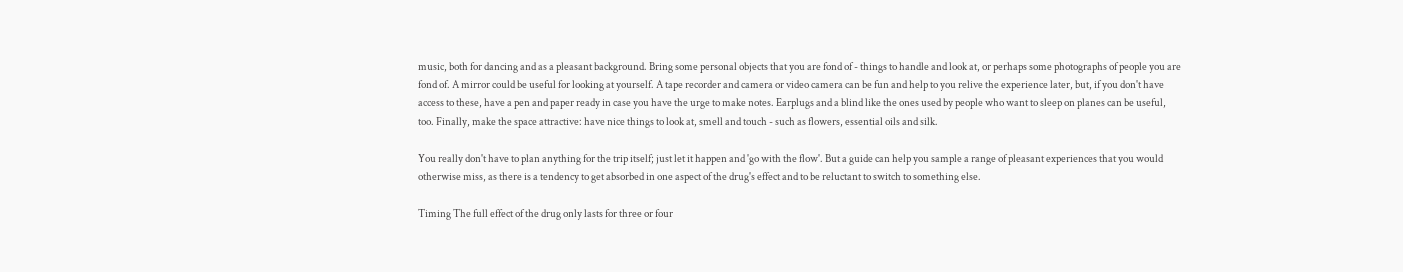music, both for dancing and as a pleasant background. Bring some personal objects that you are fond of - things to handle and look at, or perhaps some photographs of people you are fond of. A mirror could be useful for looking at yourself. A tape recorder and camera or video camera can be fun and help to you relive the experience later, but, if you don't have access to these, have a pen and paper ready in case you have the urge to make notes. Earplugs and a blind like the ones used by people who want to sleep on planes can be useful, too. Finally, make the space attractive: have nice things to look at, smell and touch - such as flowers, essential oils and silk.

You really don't have to plan anything for the trip itself; just let it happen and 'go with the flow'. But a guide can help you sample a range of pleasant experiences that you would otherwise miss, as there is a tendency to get absorbed in one aspect of the drug's effect and to be reluctant to switch to something else.

Timing The full effect of the drug only lasts for three or four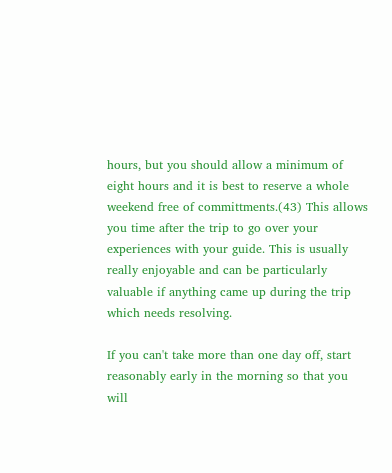hours, but you should allow a minimum of eight hours and it is best to reserve a whole weekend free of committments.(43) This allows you time after the trip to go over your experiences with your guide. This is usually really enjoyable and can be particularly valuable if anything came up during the trip which needs resolving.

If you can't take more than one day off, start reasonably early in the morning so that you will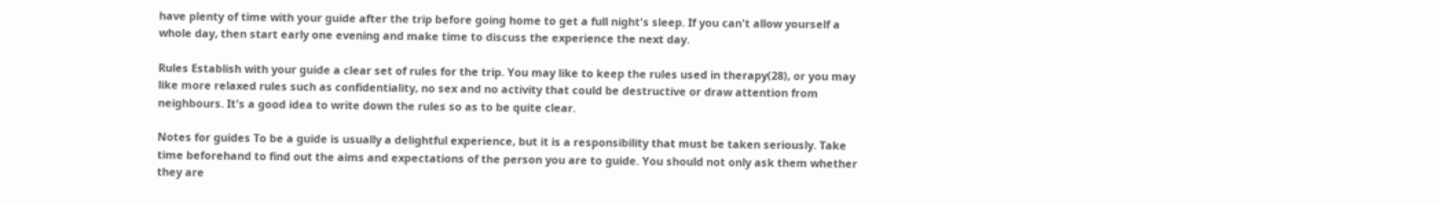have plenty of time with your guide after the trip before going home to get a full night's sleep. If you can't allow yourself a whole day, then start early one evening and make time to discuss the experience the next day.

Rules Establish with your guide a clear set of rules for the trip. You may like to keep the rules used in therapy(28), or you may like more relaxed rules such as confidentiality, no sex and no activity that could be destructive or draw attention from neighbours. It's a good idea to write down the rules so as to be quite clear.

Notes for guides To be a guide is usually a delightful experience, but it is a responsibility that must be taken seriously. Take time beforehand to find out the aims and expectations of the person you are to guide. You should not only ask them whether they are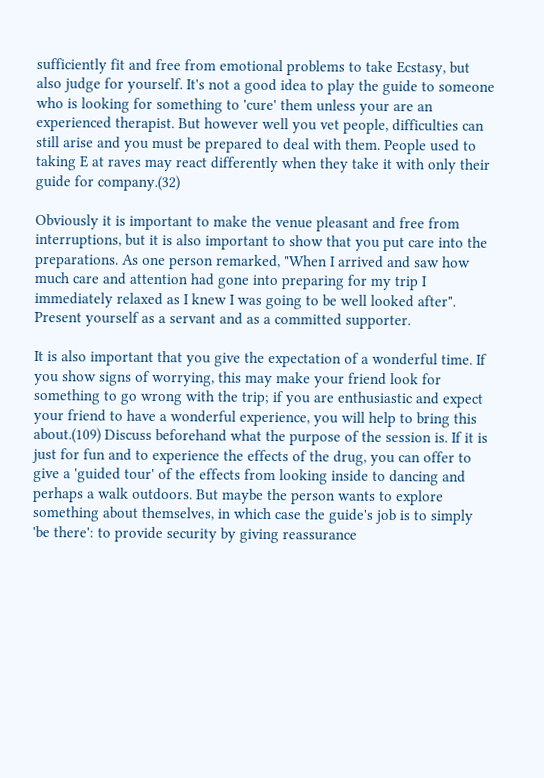sufficiently fit and free from emotional problems to take Ecstasy, but also judge for yourself. It's not a good idea to play the guide to someone who is looking for something to 'cure' them unless your are an experienced therapist. But however well you vet people, difficulties can still arise and you must be prepared to deal with them. People used to taking E at raves may react differently when they take it with only their guide for company.(32)

Obviously it is important to make the venue pleasant and free from interruptions, but it is also important to show that you put care into the preparations. As one person remarked, "When I arrived and saw how much care and attention had gone into preparing for my trip I immediately relaxed as I knew I was going to be well looked after". Present yourself as a servant and as a committed supporter.

It is also important that you give the expectation of a wonderful time. If you show signs of worrying, this may make your friend look for something to go wrong with the trip; if you are enthusiastic and expect your friend to have a wonderful experience, you will help to bring this about.(109) Discuss beforehand what the purpose of the session is. If it is just for fun and to experience the effects of the drug, you can offer to give a 'guided tour' of the effects from looking inside to dancing and perhaps a walk outdoors. But maybe the person wants to explore something about themselves, in which case the guide's job is to simply 'be there': to provide security by giving reassurance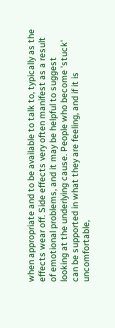when appropriate and to be available to talk to, typically as the effects wear off. Side effects very often manifest as a result of emotional problems, and it may be helpful to suggest looking at the underlying cause. People who become 'stuck' can be supported in what they are feeling, and if it is uncomfortable,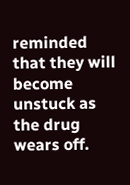reminded that they will become unstuck as the drug wears off.